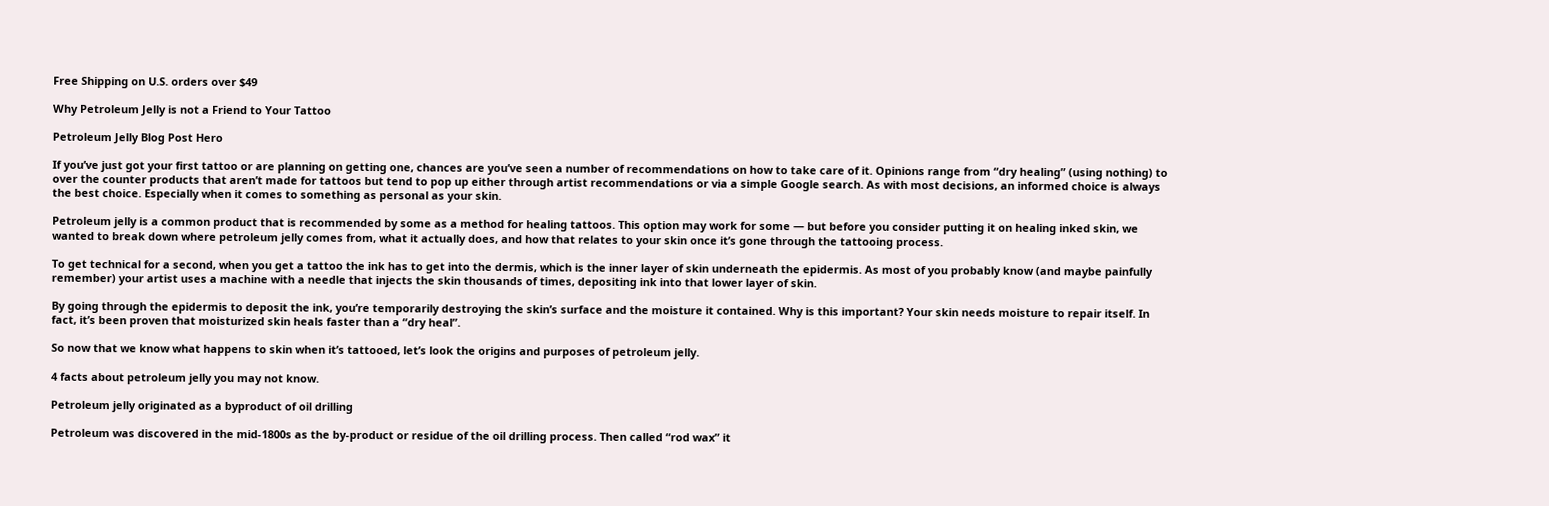Free Shipping on U.S. orders over $49

Why Petroleum Jelly is not a Friend to Your Tattoo

Petroleum Jelly Blog Post Hero

If you’ve just got your first tattoo or are planning on getting one, chances are you’ve seen a number of recommendations on how to take care of it. Opinions range from “dry healing” (using nothing) to over the counter products that aren’t made for tattoos but tend to pop up either through artist recommendations or via a simple Google search. As with most decisions, an informed choice is always the best choice. Especially when it comes to something as personal as your skin.

Petroleum jelly is a common product that is recommended by some as a method for healing tattoos. This option may work for some — but before you consider putting it on healing inked skin, we wanted to break down where petroleum jelly comes from, what it actually does, and how that relates to your skin once it’s gone through the tattooing process.

To get technical for a second, when you get a tattoo the ink has to get into the dermis, which is the inner layer of skin underneath the epidermis. As most of you probably know (and maybe painfully remember) your artist uses a machine with a needle that injects the skin thousands of times, depositing ink into that lower layer of skin.

By going through the epidermis to deposit the ink, you’re temporarily destroying the skin’s surface and the moisture it contained. Why is this important? Your skin needs moisture to repair itself. In fact, it’s been proven that moisturized skin heals faster than a “dry heal”.

So now that we know what happens to skin when it’s tattooed, let’s look the origins and purposes of petroleum jelly.

4 facts about petroleum jelly you may not know.

Petroleum jelly originated as a byproduct of oil drilling

Petroleum was discovered in the mid-1800s as the by-product or residue of the oil drilling process. Then called “rod wax” it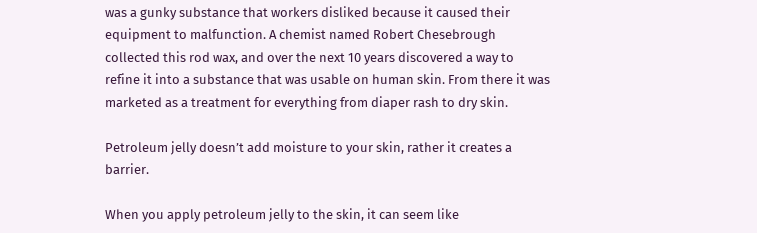was a gunky substance that workers disliked because it caused their equipment to malfunction. A chemist named Robert Chesebrough collected this rod wax, and over the next 10 years discovered a way to refine it into a substance that was usable on human skin. From there it was marketed as a treatment for everything from diaper rash to dry skin.

Petroleum jelly doesn’t add moisture to your skin, rather it creates a barrier.

When you apply petroleum jelly to the skin, it can seem like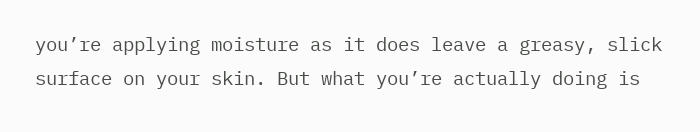you’re applying moisture as it does leave a greasy, slick surface on your skin. But what you’re actually doing is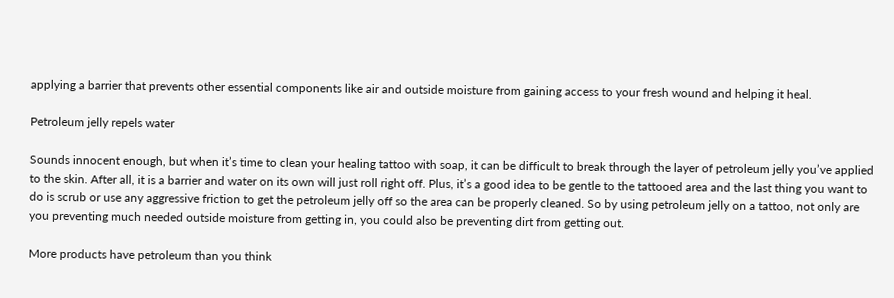applying a barrier that prevents other essential components like air and outside moisture from gaining access to your fresh wound and helping it heal.

Petroleum jelly repels water

Sounds innocent enough, but when it’s time to clean your healing tattoo with soap, it can be difficult to break through the layer of petroleum jelly you’ve applied to the skin. After all, it is a barrier and water on its own will just roll right off. Plus, it’s a good idea to be gentle to the tattooed area and the last thing you want to do is scrub or use any aggressive friction to get the petroleum jelly off so the area can be properly cleaned. So by using petroleum jelly on a tattoo, not only are you preventing much needed outside moisture from getting in, you could also be preventing dirt from getting out.

More products have petroleum than you think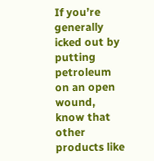If you’re generally icked out by putting petroleum on an open wound, know that other products like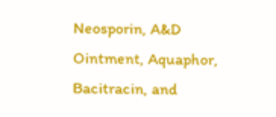Neosporin, A&D Ointment, Aquaphor, Bacitracin, and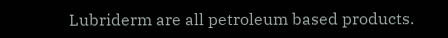Lubriderm are all petroleum based products.